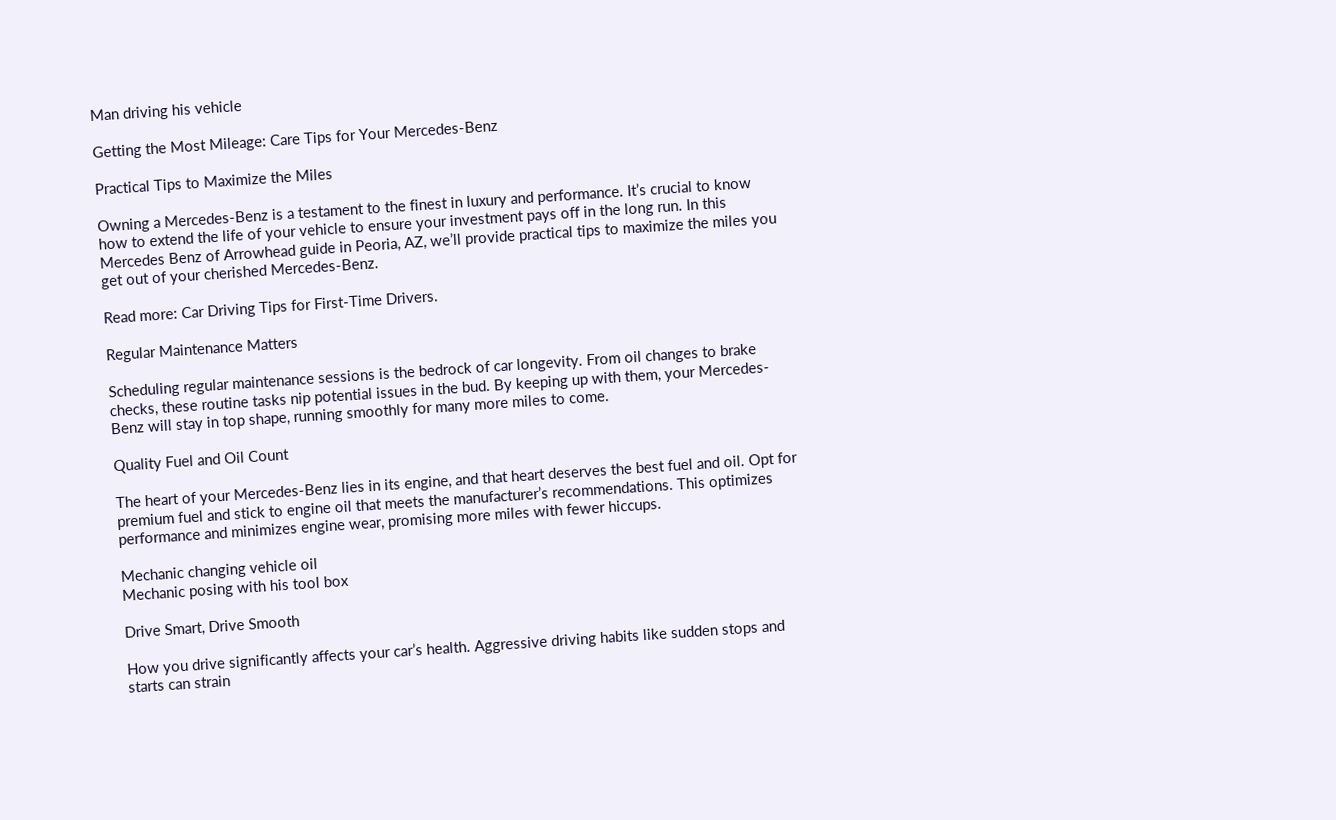Man driving his vehicle

Getting the Most Mileage: Care Tips for Your Mercedes-Benz

Practical Tips to Maximize the Miles

Owning a Mercedes-Benz is a testament to the finest in luxury and performance. It’s crucial to know how to extend the life of your vehicle to ensure your investment pays off in the long run. In this Mercedes Benz of Arrowhead guide in Peoria, AZ, we’ll provide practical tips to maximize the miles you get out of your cherished Mercedes-Benz.

Read more: Car Driving Tips for First-Time Drivers.

Regular Maintenance Matters

Scheduling regular maintenance sessions is the bedrock of car longevity. From oil changes to brake checks, these routine tasks nip potential issues in the bud. By keeping up with them, your Mercedes-Benz will stay in top shape, running smoothly for many more miles to come.

Quality Fuel and Oil Count

The heart of your Mercedes-Benz lies in its engine, and that heart deserves the best fuel and oil. Opt for premium fuel and stick to engine oil that meets the manufacturer’s recommendations. This optimizes performance and minimizes engine wear, promising more miles with fewer hiccups.

Mechanic changing vehicle oil
Mechanic posing with his tool box

Drive Smart, Drive Smooth

How you drive significantly affects your car’s health. Aggressive driving habits like sudden stops and starts can strain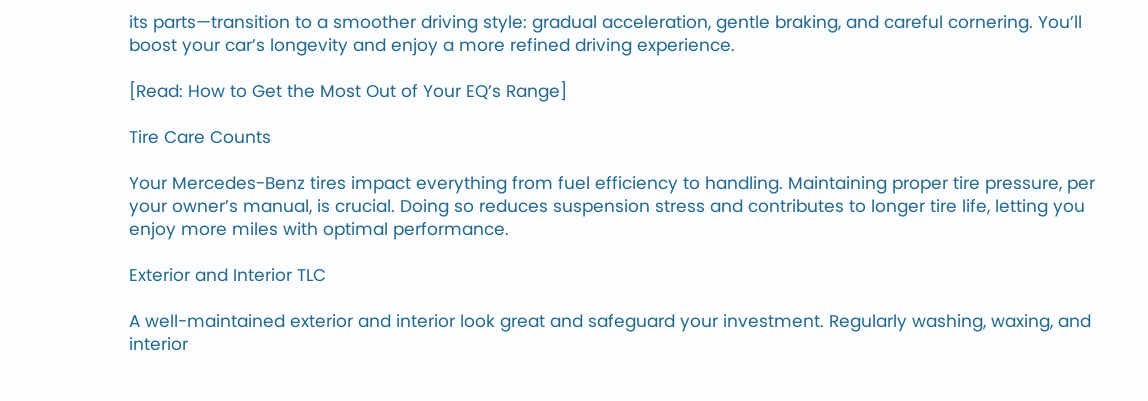its parts—transition to a smoother driving style: gradual acceleration, gentle braking, and careful cornering. You’ll boost your car’s longevity and enjoy a more refined driving experience.

[Read: How to Get the Most Out of Your EQ’s Range]

Tire Care Counts

Your Mercedes-Benz tires impact everything from fuel efficiency to handling. Maintaining proper tire pressure, per your owner’s manual, is crucial. Doing so reduces suspension stress and contributes to longer tire life, letting you enjoy more miles with optimal performance.

Exterior and Interior TLC

A well-maintained exterior and interior look great and safeguard your investment. Regularly washing, waxing, and interior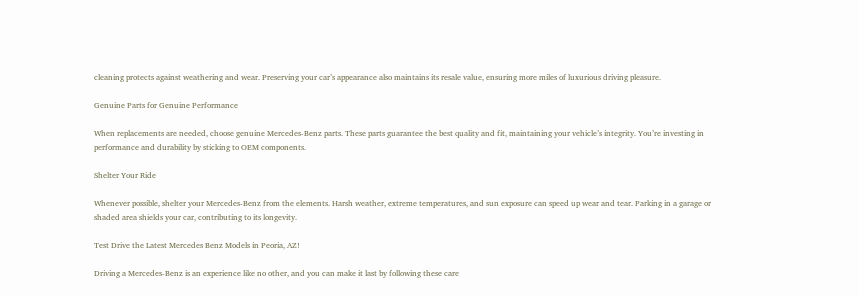cleaning protects against weathering and wear. Preserving your car’s appearance also maintains its resale value, ensuring more miles of luxurious driving pleasure.

Genuine Parts for Genuine Performance

When replacements are needed, choose genuine Mercedes-Benz parts. These parts guarantee the best quality and fit, maintaining your vehicle’s integrity. You’re investing in performance and durability by sticking to OEM components.

Shelter Your Ride

Whenever possible, shelter your Mercedes-Benz from the elements. Harsh weather, extreme temperatures, and sun exposure can speed up wear and tear. Parking in a garage or shaded area shields your car, contributing to its longevity.

Test Drive the Latest Mercedes Benz Models in Peoria, AZ!

Driving a Mercedes-Benz is an experience like no other, and you can make it last by following these care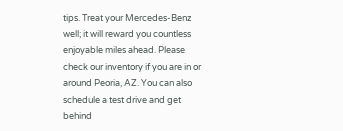tips. Treat your Mercedes-Benz well; it will reward you countless enjoyable miles ahead. Please check our inventory if you are in or around Peoria, AZ. You can also schedule a test drive and get behind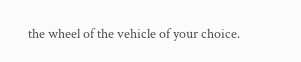the wheel of the vehicle of your choice.